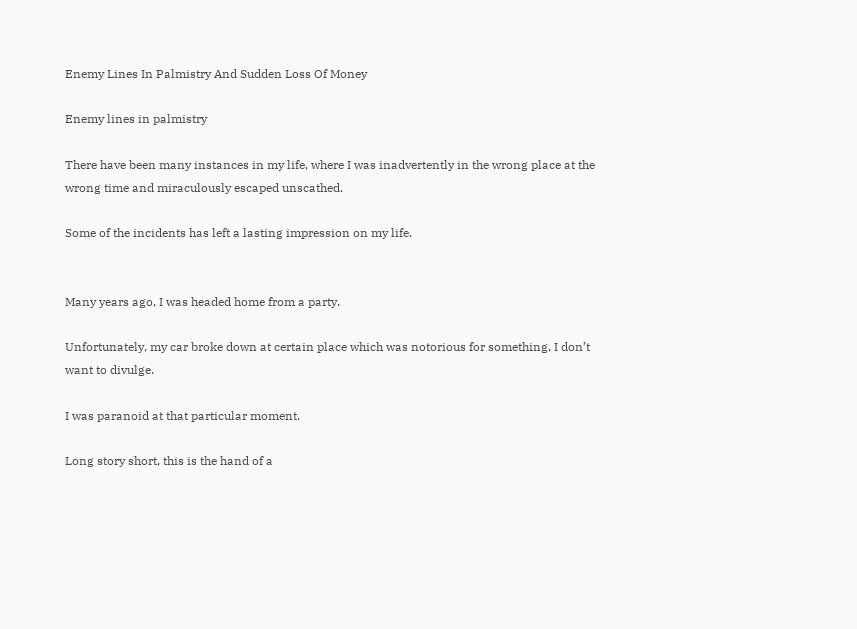Enemy Lines In Palmistry And Sudden Loss Of Money

Enemy lines in palmistry

There have been many instances in my life, where I was inadvertently in the wrong place at the wrong time and miraculously escaped unscathed.

Some of the incidents has left a lasting impression on my life.


Many years ago, I was headed home from a party.

Unfortunately, my car broke down at certain place which was notorious for something, I don’t want to divulge.

I was paranoid at that particular moment.

Long story short, this is the hand of a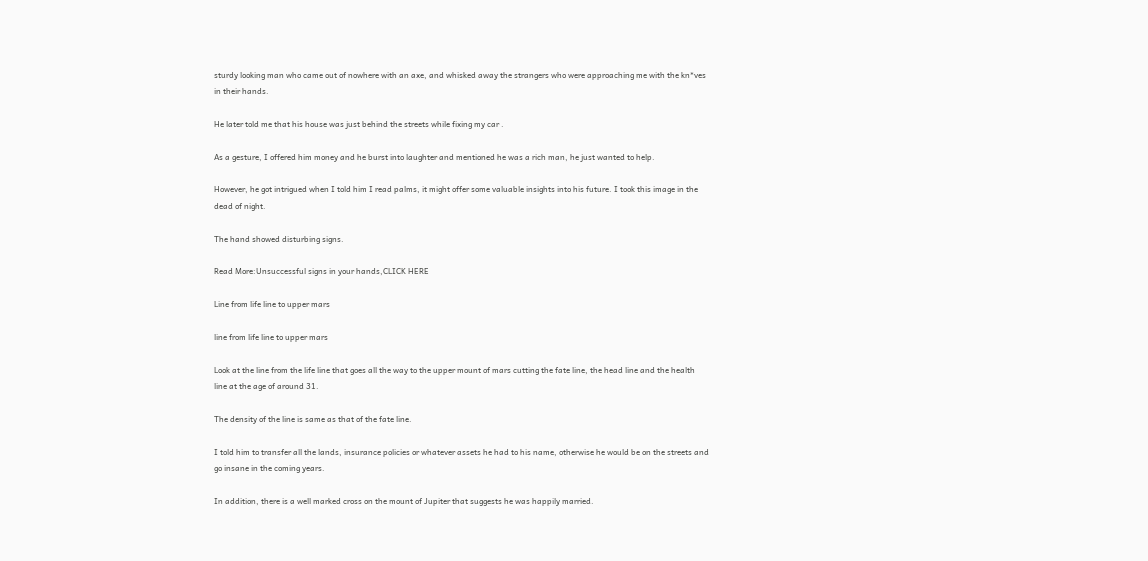sturdy looking man who came out of nowhere with an axe, and whisked away the strangers who were approaching me with the kn*ves in their hands.

He later told me that his house was just behind the streets while fixing my car .

As a gesture, I offered him money and he burst into laughter and mentioned he was a rich man, he just wanted to help.

However, he got intrigued when I told him I read palms, it might offer some valuable insights into his future. I took this image in the dead of night.

The hand showed disturbing signs.

Read More:Unsuccessful signs in your hands,CLICK HERE

Line from life line to upper mars

line from life line to upper mars

Look at the line from the life line that goes all the way to the upper mount of mars cutting the fate line, the head line and the health line at the age of around 31.

The density of the line is same as that of the fate line.

I told him to transfer all the lands, insurance policies or whatever assets he had to his name, otherwise he would be on the streets and go insane in the coming years.

In addition, there is a well marked cross on the mount of Jupiter that suggests he was happily married.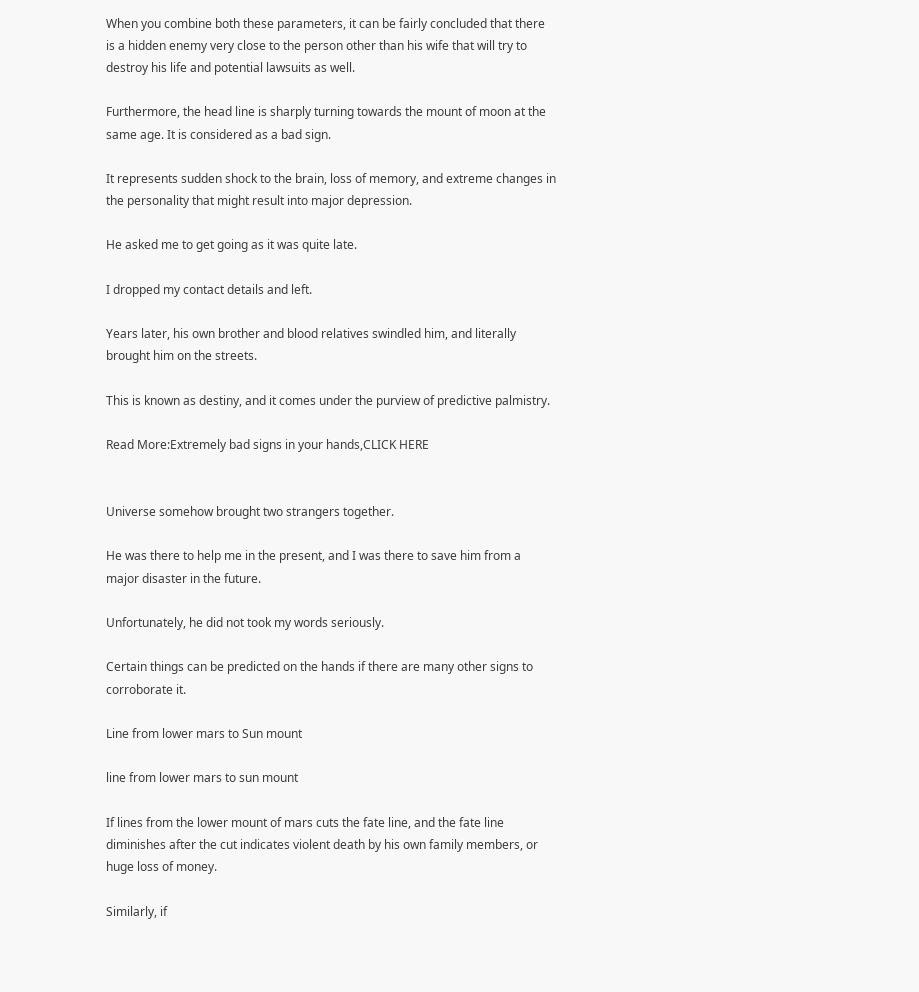When you combine both these parameters, it can be fairly concluded that there is a hidden enemy very close to the person other than his wife that will try to destroy his life and potential lawsuits as well.

Furthermore, the head line is sharply turning towards the mount of moon at the same age. It is considered as a bad sign.

It represents sudden shock to the brain, loss of memory, and extreme changes in the personality that might result into major depression.

He asked me to get going as it was quite late.

I dropped my contact details and left.

Years later, his own brother and blood relatives swindled him, and literally brought him on the streets.

This is known as destiny, and it comes under the purview of predictive palmistry.

Read More:Extremely bad signs in your hands,CLICK HERE


Universe somehow brought two strangers together.

He was there to help me in the present, and I was there to save him from a major disaster in the future.

Unfortunately, he did not took my words seriously.

Certain things can be predicted on the hands if there are many other signs to corroborate it.

Line from lower mars to Sun mount

line from lower mars to sun mount

If lines from the lower mount of mars cuts the fate line, and the fate line diminishes after the cut indicates violent death by his own family members, or huge loss of money.

Similarly, if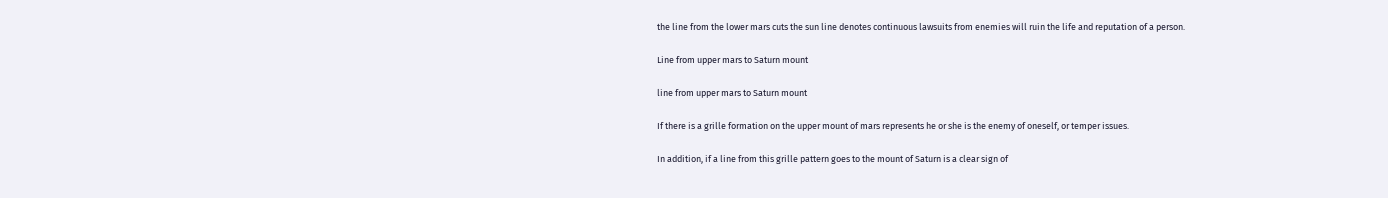the line from the lower mars cuts the sun line denotes continuous lawsuits from enemies will ruin the life and reputation of a person.

Line from upper mars to Saturn mount

line from upper mars to Saturn mount

If there is a grille formation on the upper mount of mars represents he or she is the enemy of oneself, or temper issues.

In addition, if a line from this grille pattern goes to the mount of Saturn is a clear sign of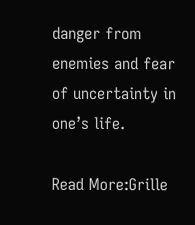danger from enemies and fear of uncertainty in one’s life.

Read More:Grille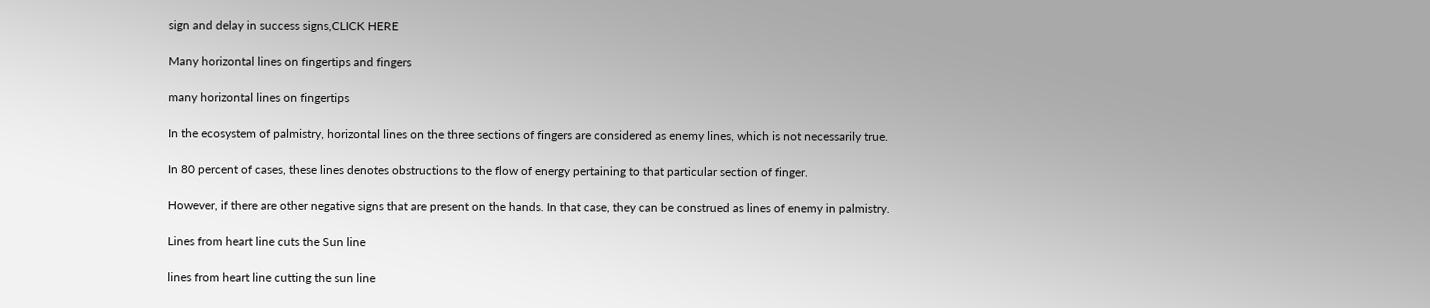sign and delay in success signs,CLICK HERE

Many horizontal lines on fingertips and fingers

many horizontal lines on fingertips

In the ecosystem of palmistry, horizontal lines on the three sections of fingers are considered as enemy lines, which is not necessarily true.

In 80 percent of cases, these lines denotes obstructions to the flow of energy pertaining to that particular section of finger.

However, if there are other negative signs that are present on the hands. In that case, they can be construed as lines of enemy in palmistry.

Lines from heart line cuts the Sun line

lines from heart line cutting the sun line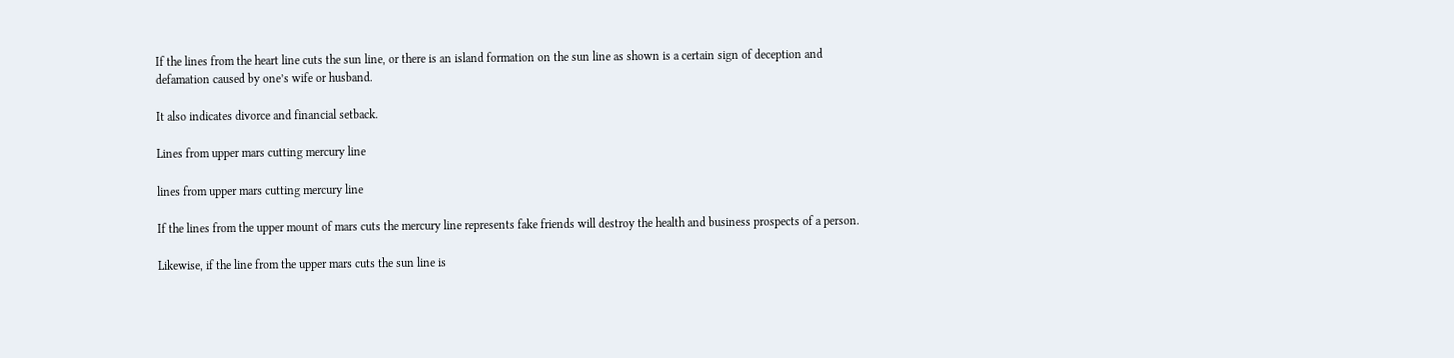If the lines from the heart line cuts the sun line, or there is an island formation on the sun line as shown is a certain sign of deception and defamation caused by one’s wife or husband.

It also indicates divorce and financial setback.

Lines from upper mars cutting mercury line

lines from upper mars cutting mercury line

If the lines from the upper mount of mars cuts the mercury line represents fake friends will destroy the health and business prospects of a person.

Likewise, if the line from the upper mars cuts the sun line is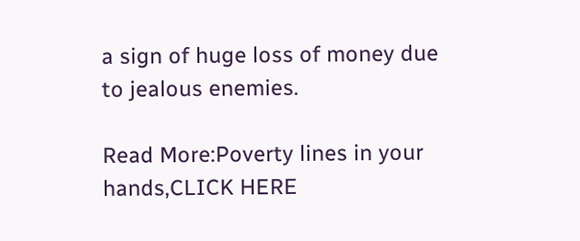a sign of huge loss of money due to jealous enemies.

Read More:Poverty lines in your hands,CLICK HERE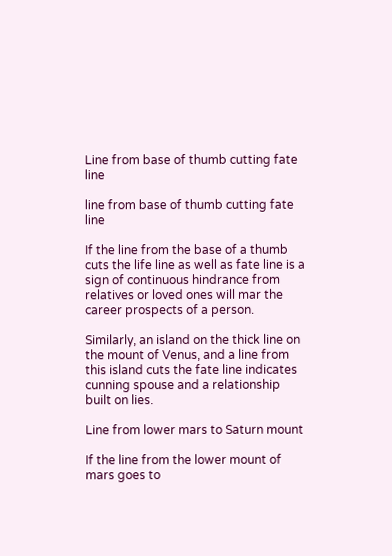Line from base of thumb cutting fate line

line from base of thumb cutting fate line

If the line from the base of a thumb cuts the life line as well as fate line is a sign of continuous hindrance from relatives or loved ones will mar the career prospects of a person.

Similarly, an island on the thick line on the mount of Venus, and a line from this island cuts the fate line indicates cunning spouse and a relationship built on lies.

Line from lower mars to Saturn mount

If the line from the lower mount of mars goes to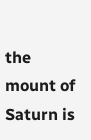the mount of Saturn is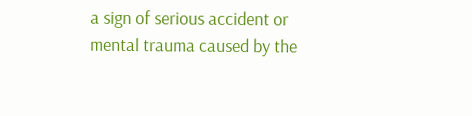a sign of serious accident or mental trauma caused by the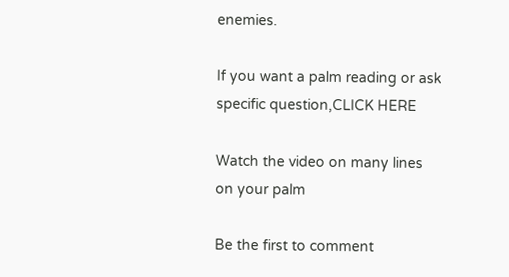enemies.

If you want a palm reading or ask specific question,CLICK HERE

Watch the video on many lines on your palm

Be the first to comment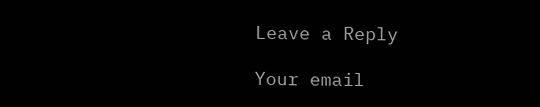Leave a Reply

Your email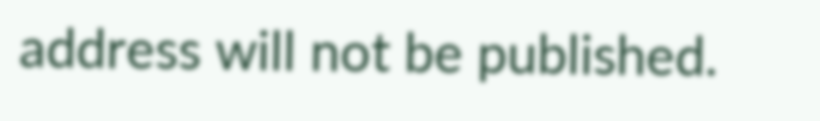address will not be published.